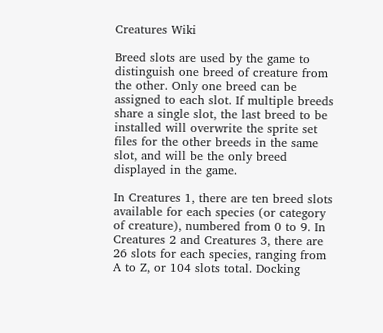Creatures Wiki

Breed slots are used by the game to distinguish one breed of creature from the other. Only one breed can be assigned to each slot. If multiple breeds share a single slot, the last breed to be installed will overwrite the sprite set files for the other breeds in the same slot, and will be the only breed displayed in the game.

In Creatures 1, there are ten breed slots available for each species (or category of creature), numbered from 0 to 9. In Creatures 2 and Creatures 3, there are 26 slots for each species, ranging from A to Z, or 104 slots total. Docking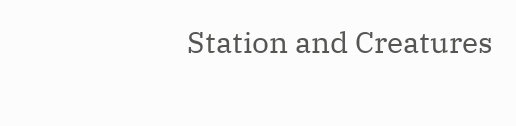Station and Creatures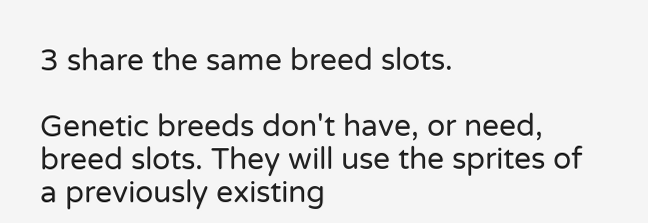3 share the same breed slots.

Genetic breeds don't have, or need, breed slots. They will use the sprites of a previously existing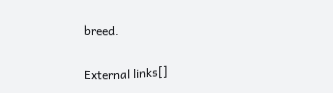breed.

External links[]